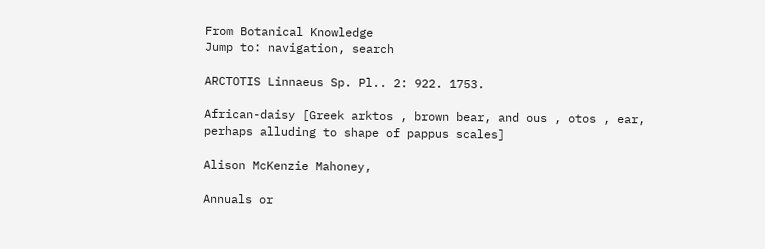From Botanical Knowledge
Jump to: navigation, search

ARCTOTIS Linnaeus Sp. Pl.. 2: 922. 1753.

African-daisy [Greek arktos , brown bear, and ous , otos , ear, perhaps alluding to shape of pappus scales]

Alison McKenzie Mahoney,

Annuals or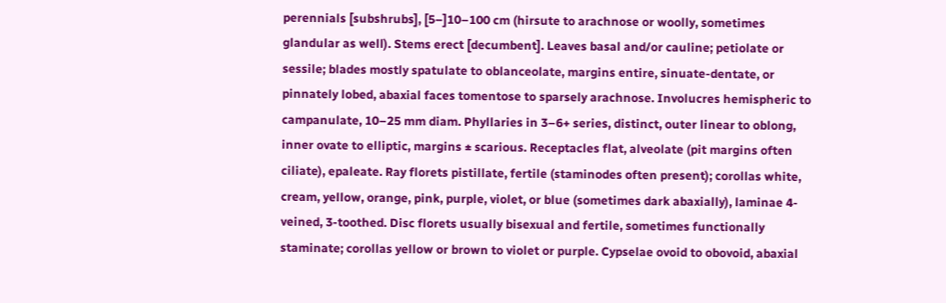perennials [subshrubs], [5–]10–100 cm (hirsute to arachnose or woolly, sometimes glandular as well). Stems erect [decumbent]. Leaves basal and/or cauline; petiolate or sessile; blades mostly spatulate to oblanceolate, margins entire, sinuate-dentate, or pinnately lobed, abaxial faces tomentose to sparsely arachnose. Involucres hemispheric to campanulate, 10–25 mm diam. Phyllaries in 3–6+ series, distinct, outer linear to oblong, inner ovate to elliptic, margins ± scarious. Receptacles flat, alveolate (pit margins often ciliate), epaleate. Ray florets pistillate, fertile (staminodes often present); corollas white, cream, yellow, orange, pink, purple, violet, or blue (sometimes dark abaxially), laminae 4-veined, 3-toothed. Disc florets usually bisexual and fertile, sometimes functionally staminate; corollas yellow or brown to violet or purple. Cypselae ovoid to obovoid, abaxial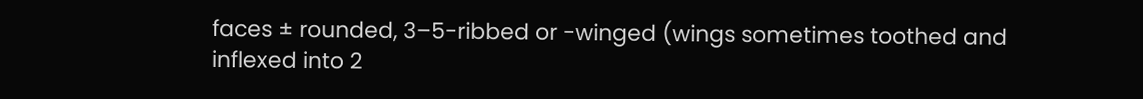faces ± rounded, 3–5-ribbed or -winged (wings sometimes toothed and inflexed into 2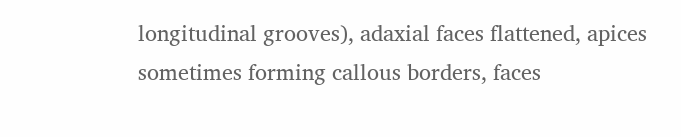longitudinal grooves), adaxial faces flattened, apices sometimes forming callous borders, faces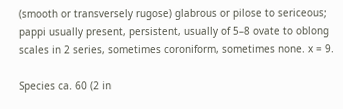(smooth or transversely rugose) glabrous or pilose to sericeous; pappi usually present, persistent, usually of 5–8 ovate to oblong scales in 2 series, sometimes coroniform, sometimes none. x = 9.

Species ca. 60 (2 in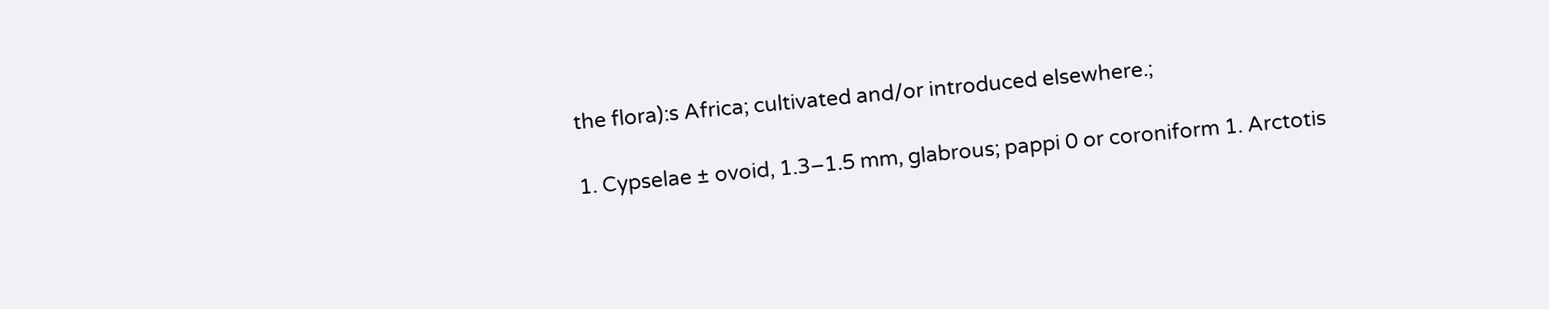the flora):s Africa; cultivated and/or introduced elsewhere.;

1. Cypselae ± ovoid, 1.3–1.5 mm, glabrous; pappi 0 or coroniform 1. Arctotis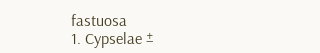fastuosa
1. Cypselae ±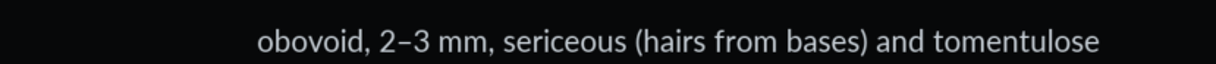obovoid, 2–3 mm, sericeous (hairs from bases) and tomentulose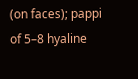(on faces); pappi of 5–8 hyaline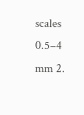scales 0.5–4 mm 2.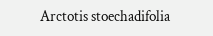Arctotis stoechadifolia